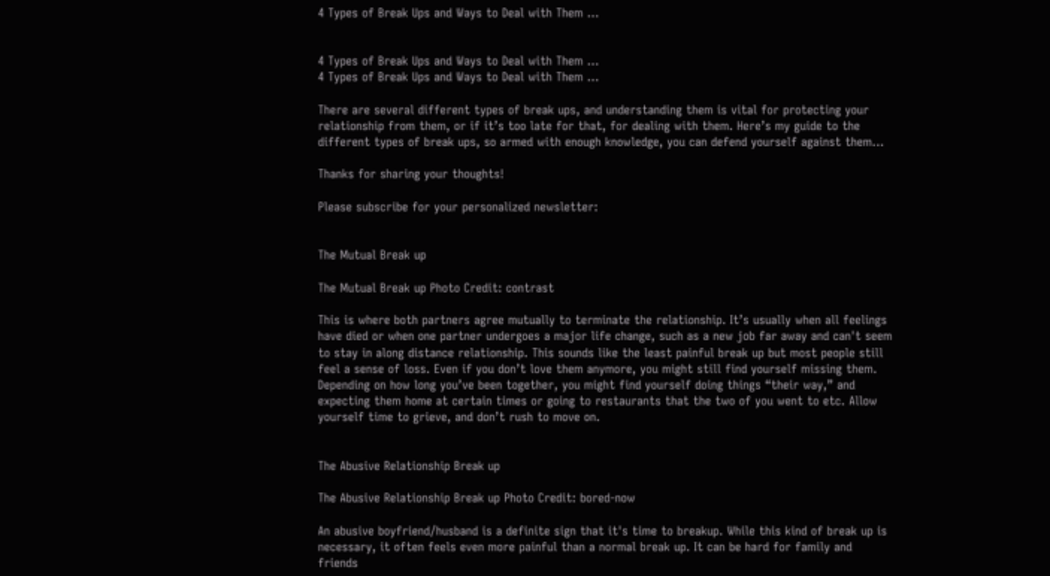4 Types of Break Ups and Ways to Deal with Them ...


4 Types of Break Ups and Ways to Deal with Them ...
4 Types of Break Ups and Ways to Deal with Them ...

There are several different types of break ups, and understanding them is vital for protecting your relationship from them, or if it’s too late for that, for dealing with them. Here’s my guide to the different types of break ups, so armed with enough knowledge, you can defend yourself against them...

Thanks for sharing your thoughts!

Please subscribe for your personalized newsletter:


The Mutual Break up

The Mutual Break up Photo Credit: contrast

This is where both partners agree mutually to terminate the relationship. It’s usually when all feelings have died or when one partner undergoes a major life change, such as a new job far away and can't seem to stay in along distance relationship. This sounds like the least painful break up but most people still feel a sense of loss. Even if you don’t love them anymore, you might still find yourself missing them. Depending on how long you’ve been together, you might find yourself doing things “their way,” and expecting them home at certain times or going to restaurants that the two of you went to etc. Allow yourself time to grieve, and don’t rush to move on.


The Abusive Relationship Break up

The Abusive Relationship Break up Photo Credit: bored-now

An abusive boyfriend/husband is a definite sign that it's time to breakup. While this kind of break up is necessary, it often feels even more painful than a normal break up. It can be hard for family and friends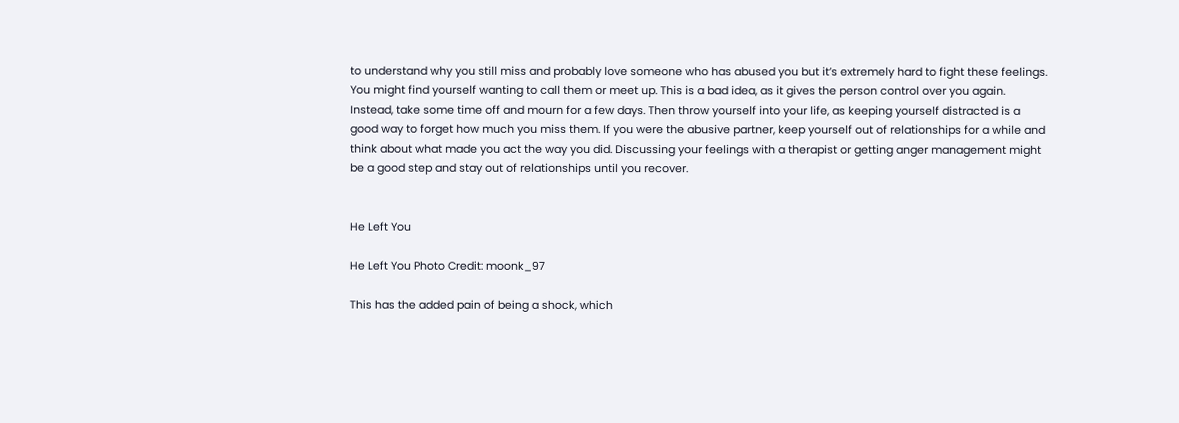to understand why you still miss and probably love someone who has abused you but it’s extremely hard to fight these feelings. You might find yourself wanting to call them or meet up. This is a bad idea, as it gives the person control over you again. Instead, take some time off and mourn for a few days. Then throw yourself into your life, as keeping yourself distracted is a good way to forget how much you miss them. If you were the abusive partner, keep yourself out of relationships for a while and think about what made you act the way you did. Discussing your feelings with a therapist or getting anger management might be a good step and stay out of relationships until you recover.


He Left You

He Left You Photo Credit: moonk_97

This has the added pain of being a shock, which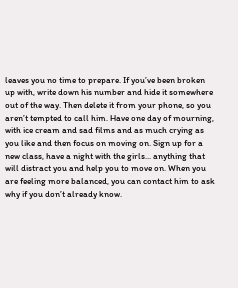leaves you no time to prepare. If you’ve been broken up with, write down his number and hide it somewhere out of the way. Then delete it from your phone, so you aren’t tempted to call him. Have one day of mourning, with ice cream and sad films and as much crying as you like and then focus on moving on. Sign up for a new class, have a night with the girls... anything that will distract you and help you to move on. When you are feeling more balanced, you can contact him to ask why if you don’t already know.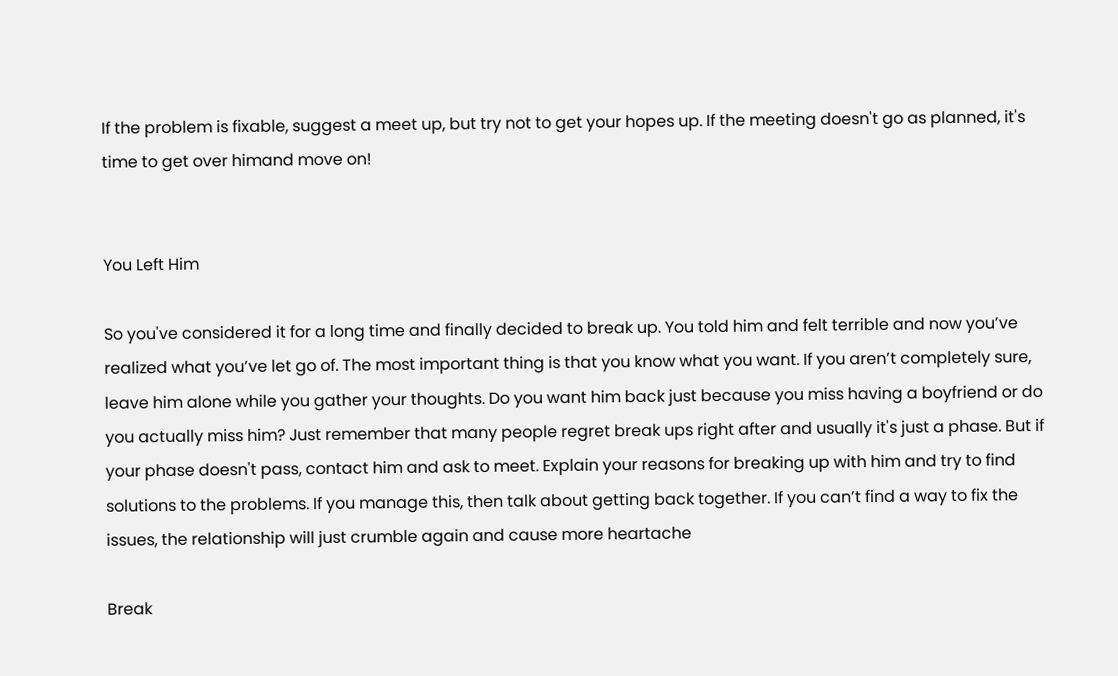If the problem is fixable, suggest a meet up, but try not to get your hopes up. If the meeting doesn't go as planned, it's time to get over himand move on!


You Left Him

So you've considered it for a long time and finally decided to break up. You told him and felt terrible and now you’ve realized what you’ve let go of. The most important thing is that you know what you want. If you aren’t completely sure, leave him alone while you gather your thoughts. Do you want him back just because you miss having a boyfriend or do you actually miss him? Just remember that many people regret break ups right after and usually it's just a phase. But if your phase doesn't pass, contact him and ask to meet. Explain your reasons for breaking up with him and try to find solutions to the problems. If you manage this, then talk about getting back together. If you can’t find a way to fix the issues, the relationship will just crumble again and cause more heartache

Break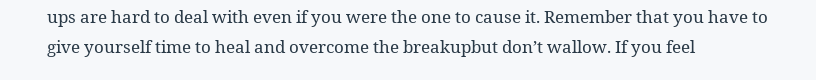ups are hard to deal with even if you were the one to cause it. Remember that you have to give yourself time to heal and overcome the breakupbut don’t wallow. If you feel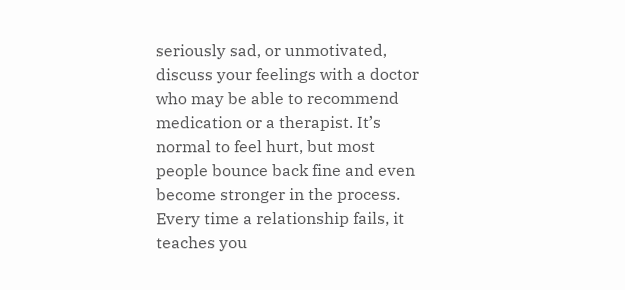seriously sad, or unmotivated, discuss your feelings with a doctor who may be able to recommend medication or a therapist. It’s normal to feel hurt, but most people bounce back fine and even become stronger in the process. Every time a relationship fails, it teaches you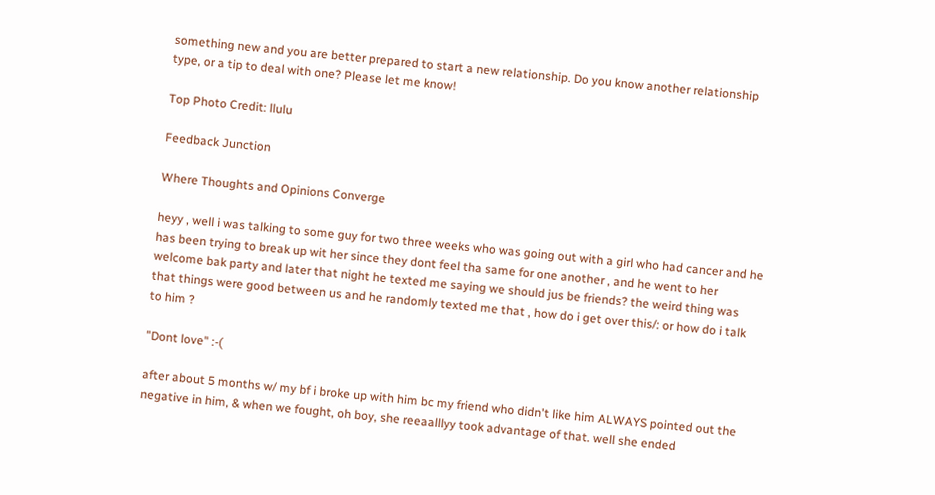something new and you are better prepared to start a new relationship. Do you know another relationship type, or a tip to deal with one? Please let me know!

Top Photo Credit: llulu

Feedback Junction

Where Thoughts and Opinions Converge

heyy , well i was talking to some guy for two three weeks who was going out with a girl who had cancer and he has been trying to break up wit her since they dont feel tha same for one another , and he went to her welcome bak party and later that night he texted me saying we should jus be friends? the weird thing was that things were good between us and he randomly texted me that , how do i get over this/: or how do i talk to him ?

"Dont love" :-(

after about 5 months w/ my bf i broke up with him bc my friend who didn't like him ALWAYS pointed out the negative in him, & when we fought, oh boy, she reeaalllyy took advantage of that. well she ended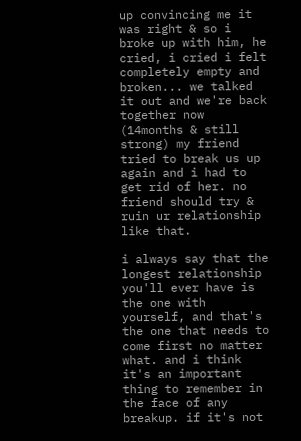up convincing me it was right & so i broke up with him, he cried, i cried i felt completely empty and broken... we talked it out and we're back together now (14months & still strong) my friend tried to break us up again and i had to get rid of her. no friend should try & ruin ur relationship like that.

i always say that the longest relationship you'll ever have is the one with yourself, and that's the one that needs to come first no matter what. and i think it's an important thing to remember in the face of any breakup. if it's not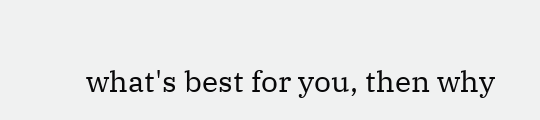what's best for you, then why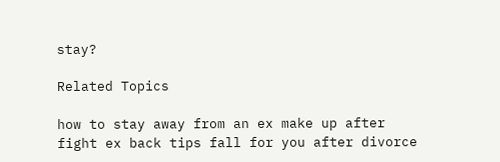stay?

Related Topics

how to stay away from an ex make up after fight ex back tips fall for you after divorce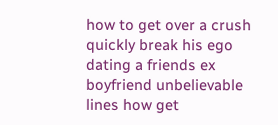how to get over a crush quickly break his ego dating a friends ex boyfriend unbelievable lines how get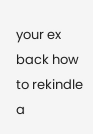your ex back how to rekindle a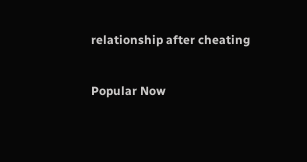relationship after cheating

Popular Now